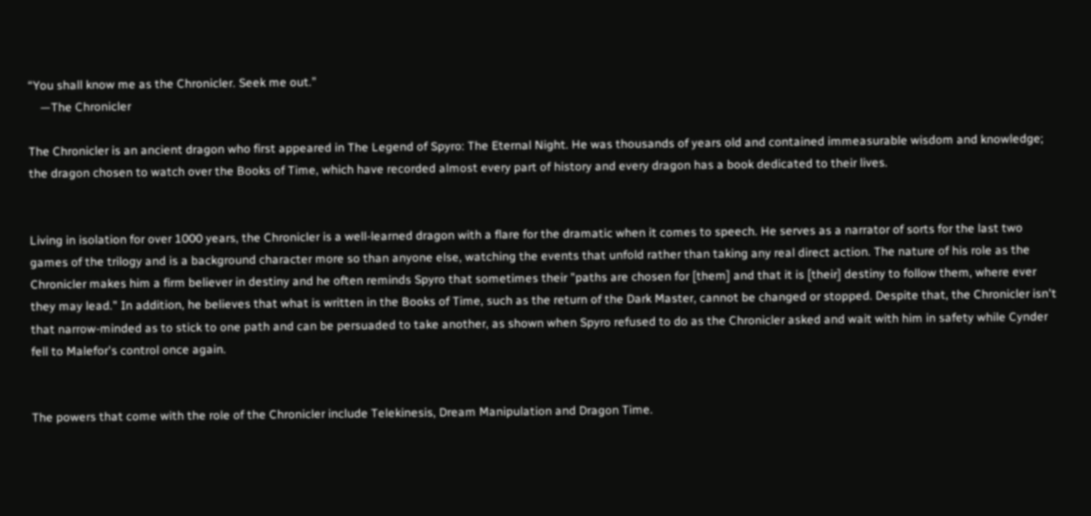“You shall know me as the Chronicler. Seek me out.”
    —The Chronicler

The Chronicler is an ancient dragon who first appeared in The Legend of Spyro: The Eternal Night. He was thousands of years old and contained immeasurable wisdom and knowledge; the dragon chosen to watch over the Books of Time, which have recorded almost every part of history and every dragon has a book dedicated to their lives.


Living in isolation for over 1000 years, the Chronicler is a well-learned dragon with a flare for the dramatic when it comes to speech. He serves as a narrator of sorts for the last two games of the trilogy and is a background character more so than anyone else, watching the events that unfold rather than taking any real direct action. The nature of his role as the Chronicler makes him a firm believer in destiny and he often reminds Spyro that sometimes their "paths are chosen for [them] and that it is [their] destiny to follow them, where ever they may lead." In addition, he believes that what is written in the Books of Time, such as the return of the Dark Master, cannot be changed or stopped. Despite that, the Chronicler isn't that narrow-minded as to stick to one path and can be persuaded to take another, as shown when Spyro refused to do as the Chronicler asked and wait with him in safety while Cynder fell to Malefor's control once again.


The powers that come with the role of the Chronicler include Telekinesis, Dream Manipulation and Dragon Time.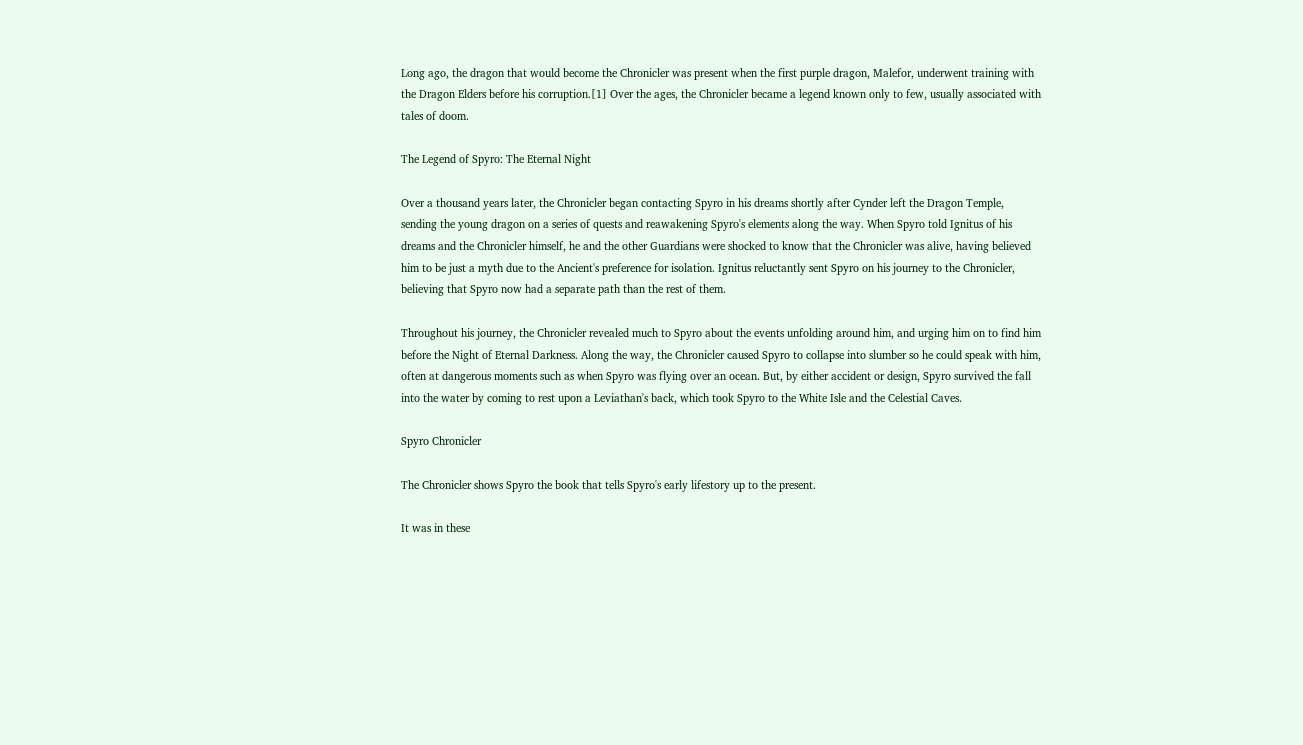Long ago, the dragon that would become the Chronicler was present when the first purple dragon, Malefor, underwent training with the Dragon Elders before his corruption.[1] Over the ages, the Chronicler became a legend known only to few, usually associated with tales of doom.

The Legend of Spyro: The Eternal Night

Over a thousand years later, the Chronicler began contacting Spyro in his dreams shortly after Cynder left the Dragon Temple, sending the young dragon on a series of quests and reawakening Spyro's elements along the way. When Spyro told Ignitus of his dreams and the Chronicler himself, he and the other Guardians were shocked to know that the Chronicler was alive, having believed him to be just a myth due to the Ancient's preference for isolation. Ignitus reluctantly sent Spyro on his journey to the Chronicler, believing that Spyro now had a separate path than the rest of them.

Throughout his journey, the Chronicler revealed much to Spyro about the events unfolding around him, and urging him on to find him before the Night of Eternal Darkness. Along the way, the Chronicler caused Spyro to collapse into slumber so he could speak with him, often at dangerous moments such as when Spyro was flying over an ocean. But, by either accident or design, Spyro survived the fall into the water by coming to rest upon a Leviathan's back, which took Spyro to the White Isle and the Celestial Caves.

Spyro Chronicler

The Chronicler shows Spyro the book that tells Spyro's early lifestory up to the present.

It was in these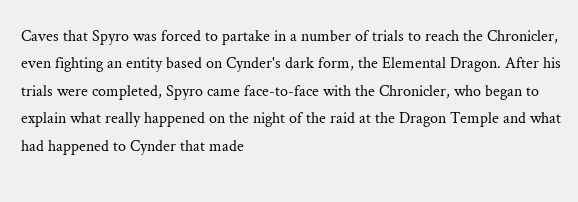Caves that Spyro was forced to partake in a number of trials to reach the Chronicler, even fighting an entity based on Cynder's dark form, the Elemental Dragon. After his trials were completed, Spyro came face-to-face with the Chronicler, who began to explain what really happened on the night of the raid at the Dragon Temple and what had happened to Cynder that made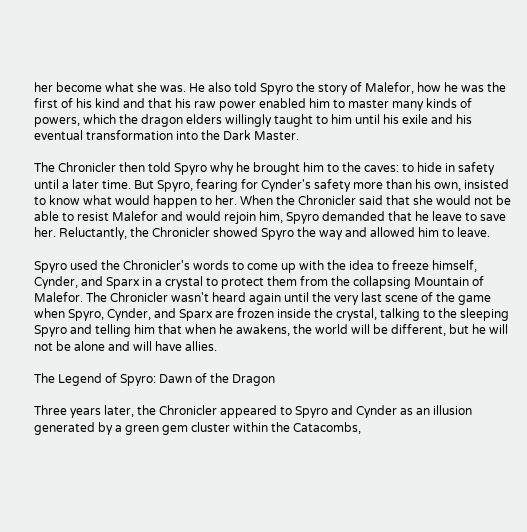her become what she was. He also told Spyro the story of Malefor, how he was the first of his kind and that his raw power enabled him to master many kinds of powers, which the dragon elders willingly taught to him until his exile and his eventual transformation into the Dark Master.

The Chronicler then told Spyro why he brought him to the caves: to hide in safety until a later time. But Spyro, fearing for Cynder's safety more than his own, insisted to know what would happen to her. When the Chronicler said that she would not be able to resist Malefor and would rejoin him, Spyro demanded that he leave to save her. Reluctantly, the Chronicler showed Spyro the way and allowed him to leave.

Spyro used the Chronicler's words to come up with the idea to freeze himself, Cynder, and Sparx in a crystal to protect them from the collapsing Mountain of Malefor. The Chronicler wasn't heard again until the very last scene of the game when Spyro, Cynder, and Sparx are frozen inside the crystal, talking to the sleeping Spyro and telling him that when he awakens, the world will be different, but he will not be alone and will have allies.

The Legend of Spyro: Dawn of the Dragon

Three years later, the Chronicler appeared to Spyro and Cynder as an illusion generated by a green gem cluster within the Catacombs,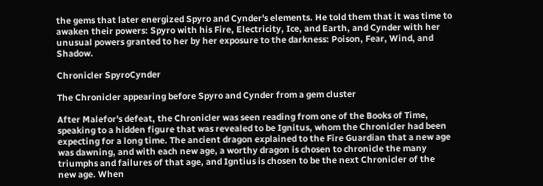the gems that later energized Spyro and Cynder's elements. He told them that it was time to awaken their powers: Spyro with his Fire, Electricity, Ice, and Earth, and Cynder with her unusual powers granted to her by her exposure to the darkness: Poison, Fear, Wind, and Shadow.

Chronicler SpyroCynder

The Chronicler appearing before Spyro and Cynder from a gem cluster

After Malefor's defeat, the Chronicler was seen reading from one of the Books of Time, speaking to a hidden figure that was revealed to be Ignitus, whom the Chronicler had been expecting for a long time. The ancient dragon explained to the Fire Guardian that a new age was dawning, and with each new age, a worthy dragon is chosen to chronicle the many triumphs and failures of that age, and Igntius is chosen to be the next Chronicler of the new age. When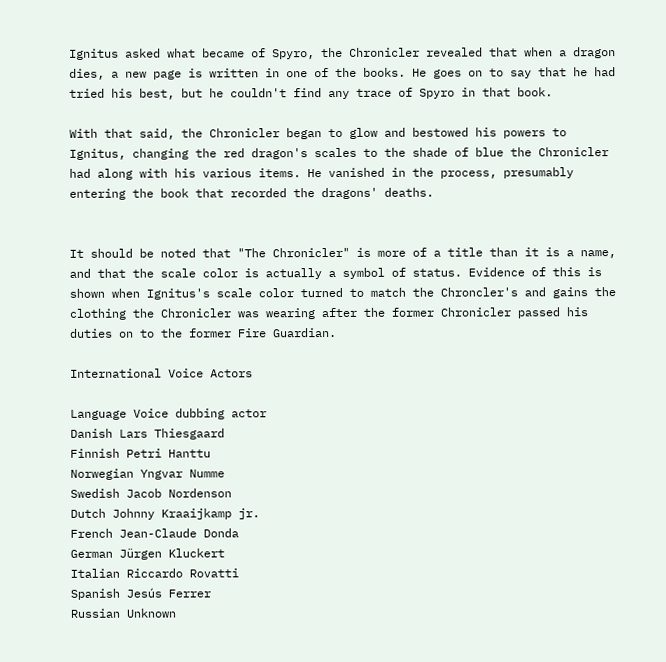Ignitus asked what became of Spyro, the Chronicler revealed that when a dragon dies, a new page is written in one of the books. He goes on to say that he had tried his best, but he couldn't find any trace of Spyro in that book.

With that said, the Chronicler began to glow and bestowed his powers to Ignitus, changing the red dragon's scales to the shade of blue the Chronicler had along with his various items. He vanished in the process, presumably entering the book that recorded the dragons' deaths.


It should be noted that "The Chronicler" is more of a title than it is a name, and that the scale color is actually a symbol of status. Evidence of this is shown when Ignitus's scale color turned to match the Chroncler's and gains the clothing the Chronicler was wearing after the former Chronicler passed his duties on to the former Fire Guardian.

International Voice Actors

Language Voice dubbing actor
Danish Lars Thiesgaard
Finnish Petri Hanttu
Norwegian Yngvar Numme
Swedish Jacob Nordenson
Dutch Johnny Kraaijkamp jr.
French Jean-Claude Donda
German Jürgen Kluckert
Italian Riccardo Rovatti
Spanish Jesús Ferrer
Russian Unknown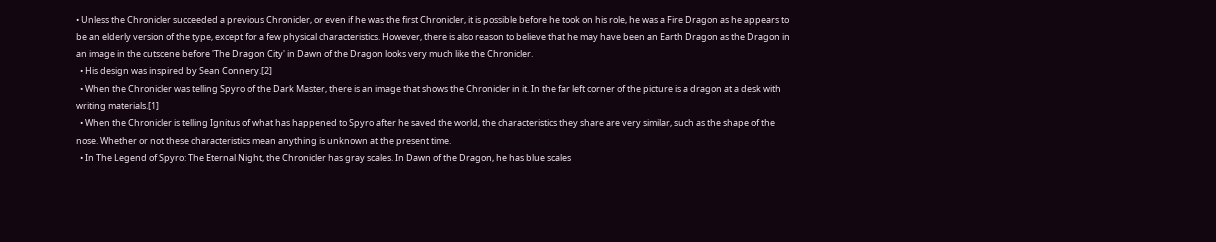• Unless the Chronicler succeeded a previous Chronicler, or even if he was the first Chronicler, it is possible before he took on his role, he was a Fire Dragon as he appears to be an elderly version of the type, except for a few physical characteristics. However, there is also reason to believe that he may have been an Earth Dragon as the Dragon in an image in the cutscene before 'The Dragon City' in Dawn of the Dragon looks very much like the Chronicler.
  • His design was inspired by Sean Connery.[2]
  • When the Chronicler was telling Spyro of the Dark Master, there is an image that shows the Chronicler in it. In the far left corner of the picture is a dragon at a desk with writing materials.[1]
  • When the Chronicler is telling Ignitus of what has happened to Spyro after he saved the world, the characteristics they share are very similar, such as the shape of the nose. Whether or not these characteristics mean anything is unknown at the present time.
  • In The Legend of Spyro: The Eternal Night, the Chronicler has gray scales. In Dawn of the Dragon, he has blue scales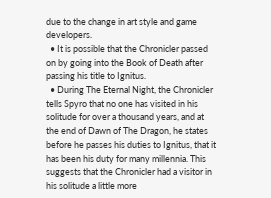due to the change in art style and game developers.
  • It is possible that the Chronicler passed on by going into the Book of Death after passing his title to Ignitus.
  • During The Eternal Night, the Chronicler tells Spyro that no one has visited in his solitude for over a thousand years, and at the end of Dawn of The Dragon, he states before he passes his duties to Ignitus, that it has been his duty for many millennia. This suggests that the Chronicler had a visitor in his solitude a little more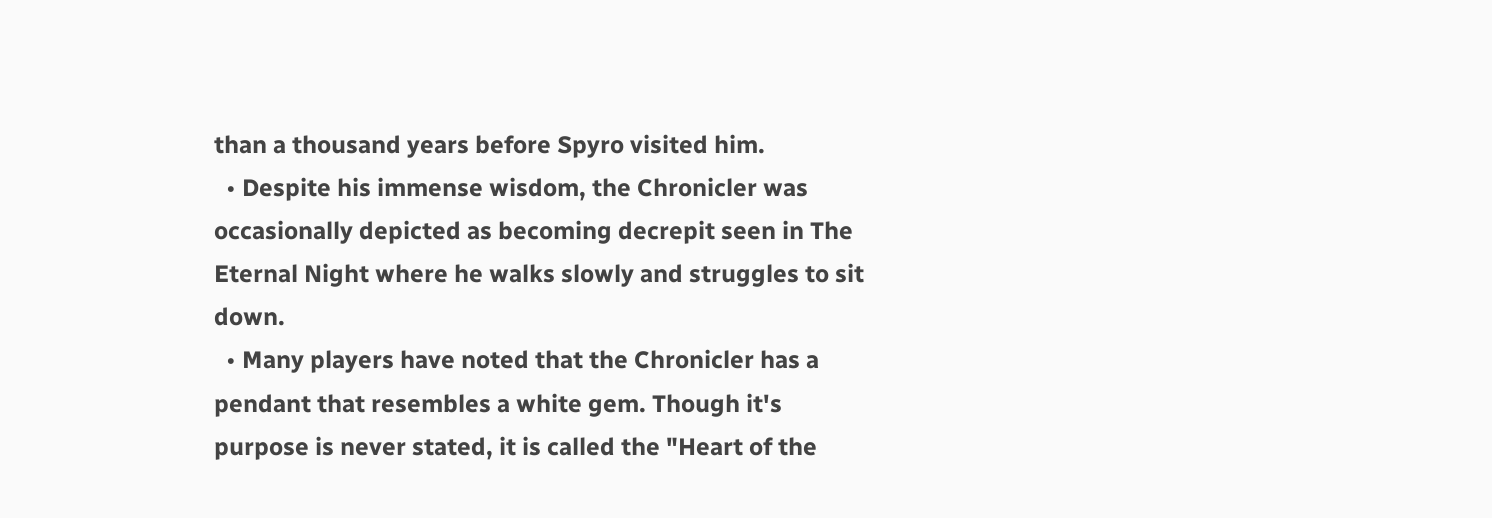than a thousand years before Spyro visited him.
  • Despite his immense wisdom, the Chronicler was occasionally depicted as becoming decrepit seen in The Eternal Night where he walks slowly and struggles to sit down.
  • Many players have noted that the Chronicler has a pendant that resembles a white gem. Though it's purpose is never stated, it is called the "Heart of the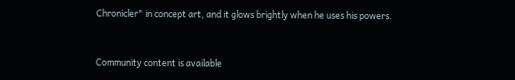Chronicler" in concept art, and it glows brightly when he uses his powers.


Community content is available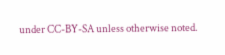under CC-BY-SA unless otherwise noted.